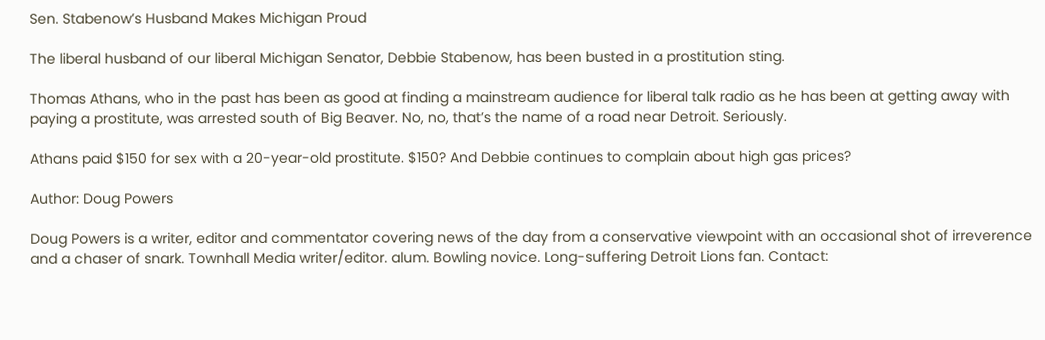Sen. Stabenow’s Husband Makes Michigan Proud

The liberal husband of our liberal Michigan Senator, Debbie Stabenow, has been busted in a prostitution sting.

Thomas Athans, who in the past has been as good at finding a mainstream audience for liberal talk radio as he has been at getting away with paying a prostitute, was arrested south of Big Beaver. No, no, that’s the name of a road near Detroit. Seriously.

Athans paid $150 for sex with a 20-year-old prostitute. $150? And Debbie continues to complain about high gas prices?

Author: Doug Powers

Doug Powers is a writer, editor and commentator covering news of the day from a conservative viewpoint with an occasional shot of irreverence and a chaser of snark. Townhall Media writer/editor. alum. Bowling novice. Long-suffering Detroit Lions fan. Contact: